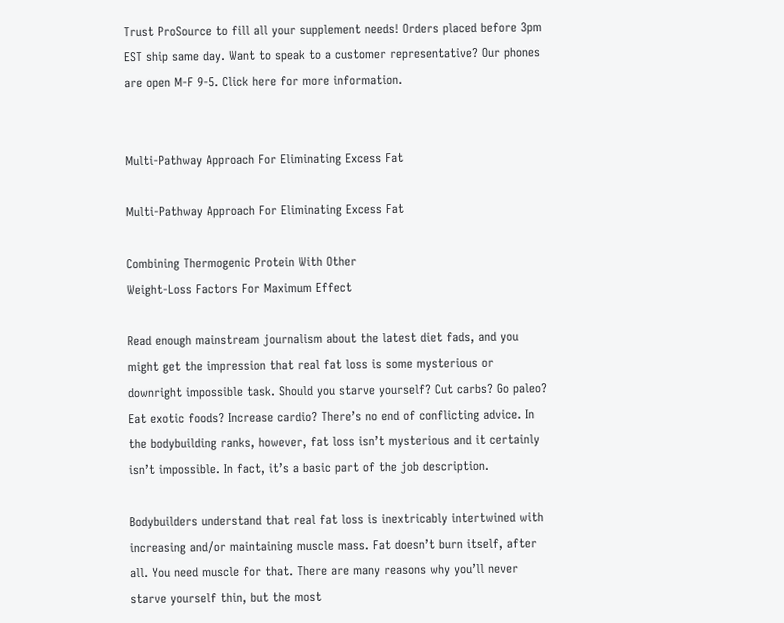Trust ProSource to fill all your supplement needs! Orders placed before 3pm EST ship same day. Want to speak to a customer representative? Our phones are open M-F 9-5. Click here for more information.


Multi-Pathway Approach For Eliminating Excess Fat

Multi-Pathway Approach For Eliminating Excess Fat

Combining Thermogenic Protein With Other
Weight-Loss Factors For Maximum Effect

Read enough mainstream journalism about the latest diet fads, and you might get the impression that real fat loss is some mysterious or downright impossible task. Should you starve yourself? Cut carbs? Go paleo? Eat exotic foods? Increase cardio? There’s no end of conflicting advice. In the bodybuilding ranks, however, fat loss isn’t mysterious and it certainly isn’t impossible. In fact, it’s a basic part of the job description.

Bodybuilders understand that real fat loss is inextricably intertwined with increasing and/or maintaining muscle mass. Fat doesn’t burn itself, after all. You need muscle for that. There are many reasons why you’ll never starve yourself thin, but the most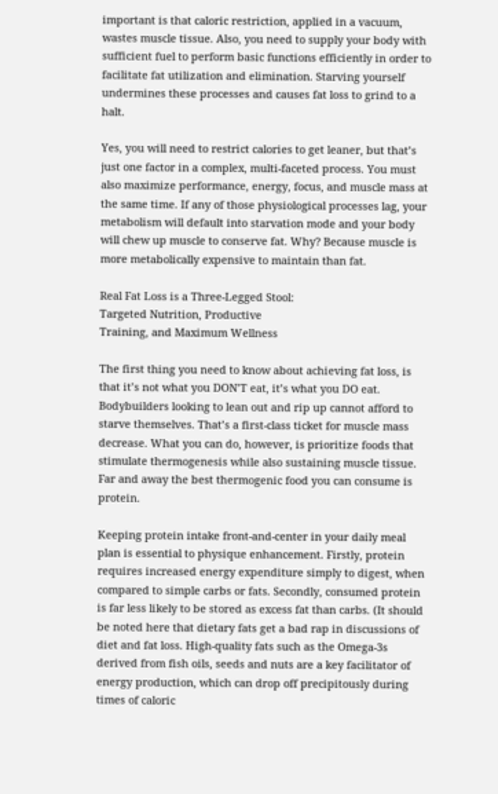important is that caloric restriction, applied in a vacuum, wastes muscle tissue. Also, you need to supply your body with sufficient fuel to perform basic functions efficiently in order to facilitate fat utilization and elimination. Starving yourself undermines these processes and causes fat loss to grind to a halt.

Yes, you will need to restrict calories to get leaner, but that’s just one factor in a complex, multi-faceted process. You must also maximize performance, energy, focus, and muscle mass at the same time. If any of those physiological processes lag, your metabolism will default into starvation mode and your body will chew up muscle to conserve fat. Why? Because muscle is more metabolically expensive to maintain than fat.

Real Fat Loss is a Three-Legged Stool:
Targeted Nutrition, Productive
Training, and Maximum Wellness

The first thing you need to know about achieving fat loss, is that it’s not what you DON’T eat, it’s what you DO eat. Bodybuilders looking to lean out and rip up cannot afford to starve themselves. That’s a first-class ticket for muscle mass decrease. What you can do, however, is prioritize foods that stimulate thermogenesis while also sustaining muscle tissue. Far and away the best thermogenic food you can consume is protein.

Keeping protein intake front-and-center in your daily meal plan is essential to physique enhancement. Firstly, protein requires increased energy expenditure simply to digest, when compared to simple carbs or fats. Secondly, consumed protein is far less likely to be stored as excess fat than carbs. (It should be noted here that dietary fats get a bad rap in discussions of diet and fat loss. High-quality fats such as the Omega-3s derived from fish oils, seeds and nuts are a key facilitator of energy production, which can drop off precipitously during times of caloric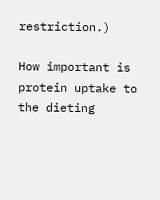restriction.)

How important is protein uptake to the dieting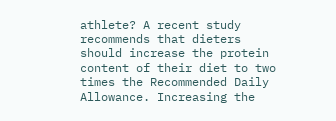athlete? A recent study recommends that dieters should increase the protein content of their diet to two times the Recommended Daily Allowance. Increasing the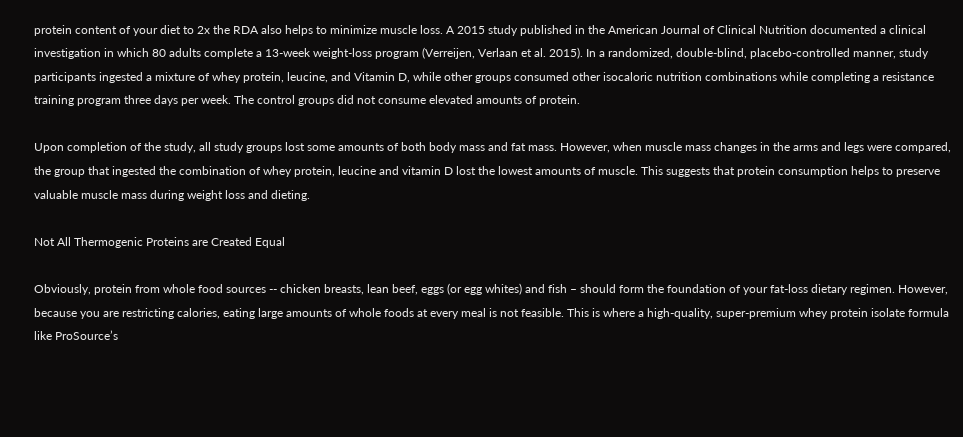protein content of your diet to 2x the RDA also helps to minimize muscle loss. A 2015 study published in the American Journal of Clinical Nutrition documented a clinical investigation in which 80 adults complete a 13-week weight-loss program (Verreijen, Verlaan et al. 2015). In a randomized, double-blind, placebo-controlled manner, study participants ingested a mixture of whey protein, leucine, and Vitamin D, while other groups consumed other isocaloric nutrition combinations while completing a resistance training program three days per week. The control groups did not consume elevated amounts of protein.

Upon completion of the study, all study groups lost some amounts of both body mass and fat mass. However, when muscle mass changes in the arms and legs were compared, the group that ingested the combination of whey protein, leucine and vitamin D lost the lowest amounts of muscle. This suggests that protein consumption helps to preserve valuable muscle mass during weight loss and dieting.

Not All Thermogenic Proteins are Created Equal

Obviously, protein from whole food sources -- chicken breasts, lean beef, eggs (or egg whites) and fish – should form the foundation of your fat-loss dietary regimen. However, because you are restricting calories, eating large amounts of whole foods at every meal is not feasible. This is where a high-quality, super-premium whey protein isolate formula like ProSource’s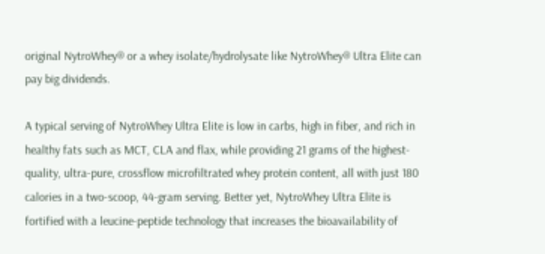original NytroWhey® or a whey isolate/hydrolysate like NytroWhey® Ultra Elite can pay big dividends.

A typical serving of NytroWhey Ultra Elite is low in carbs, high in fiber, and rich in healthy fats such as MCT, CLA and flax, while providing 21 grams of the highest-quality, ultra-pure, crossflow microfiltrated whey protein content, all with just 180 calories in a two-scoop, 44-gram serving. Better yet, NytroWhey Ultra Elite is fortified with a leucine-peptide technology that increases the bioavailability of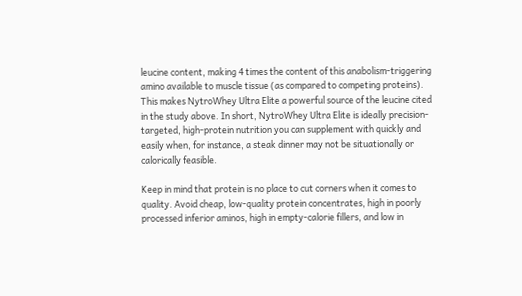leucine content, making 4 times the content of this anabolism-triggering amino available to muscle tissue (as compared to competing proteins). This makes NytroWhey Ultra Elite a powerful source of the leucine cited in the study above. In short, NytroWhey Ultra Elite is ideally precision-targeted, high-protein nutrition you can supplement with quickly and easily when, for instance, a steak dinner may not be situationally or calorically feasible.

Keep in mind that protein is no place to cut corners when it comes to quality. Avoid cheap, low-quality protein concentrates, high in poorly processed inferior aminos, high in empty-calorie fillers, and low in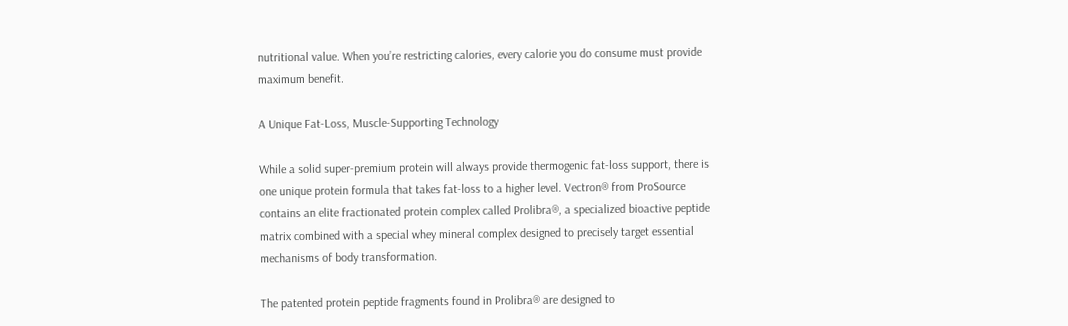nutritional value. When you’re restricting calories, every calorie you do consume must provide maximum benefit.

A Unique Fat-Loss, Muscle-Supporting Technology

While a solid super-premium protein will always provide thermogenic fat-loss support, there is one unique protein formula that takes fat-loss to a higher level. Vectron® from ProSource contains an elite fractionated protein complex called Prolibra®, a specialized bioactive peptide matrix combined with a special whey mineral complex designed to precisely target essential mechanisms of body transformation.

The patented protein peptide fragments found in Prolibra® are designed to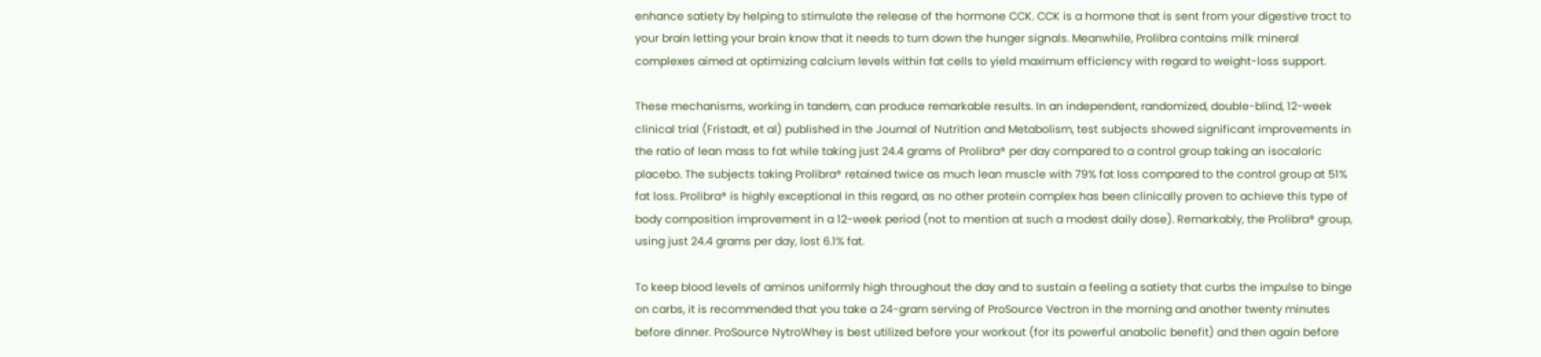enhance satiety by helping to stimulate the release of the hormone CCK. CCK is a hormone that is sent from your digestive tract to your brain letting your brain know that it needs to turn down the hunger signals. Meanwhile, Prolibra contains milk mineral complexes aimed at optimizing calcium levels within fat cells to yield maximum efficiency with regard to weight-loss support.

These mechanisms, working in tandem, can produce remarkable results. In an independent, randomized, double-blind, 12-week clinical trial (Fristadt, et al) published in the Journal of Nutrition and Metabolism, test subjects showed significant improvements in the ratio of lean mass to fat while taking just 24.4 grams of Prolibra® per day compared to a control group taking an isocaloric placebo. The subjects taking Prolibra® retained twice as much lean muscle with 79% fat loss compared to the control group at 51% fat loss. Prolibra® is highly exceptional in this regard, as no other protein complex has been clinically proven to achieve this type of body composition improvement in a 12-week period (not to mention at such a modest daily dose). Remarkably, the Prolibra® group, using just 24.4 grams per day, lost 6.1% fat.

To keep blood levels of aminos uniformly high throughout the day and to sustain a feeling a satiety that curbs the impulse to binge on carbs, it is recommended that you take a 24-gram serving of ProSource Vectron in the morning and another twenty minutes before dinner. ProSource NytroWhey is best utilized before your workout (for its powerful anabolic benefit) and then again before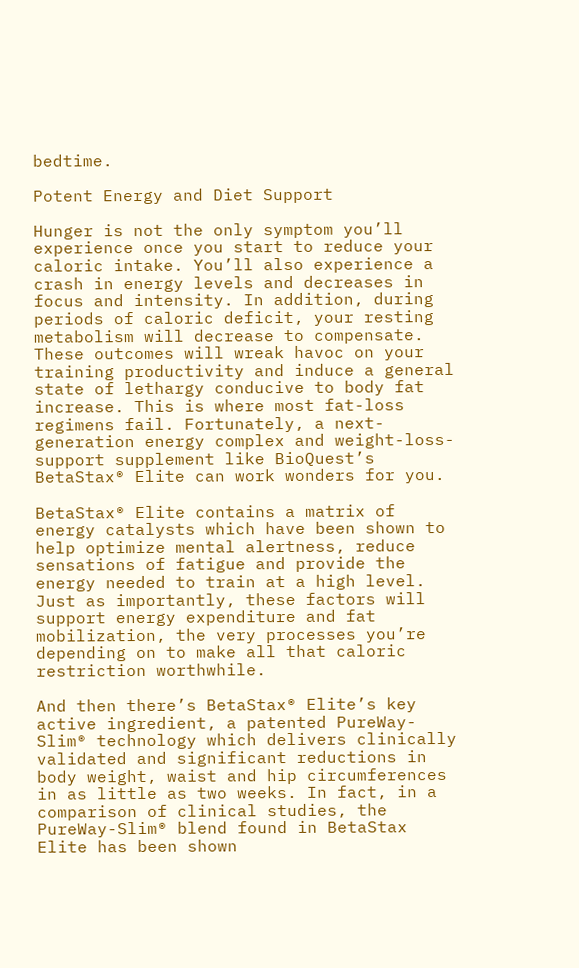bedtime.

Potent Energy and Diet Support

Hunger is not the only symptom you’ll experience once you start to reduce your caloric intake. You’ll also experience a crash in energy levels and decreases in focus and intensity. In addition, during periods of caloric deficit, your resting metabolism will decrease to compensate. These outcomes will wreak havoc on your training productivity and induce a general state of lethargy conducive to body fat increase. This is where most fat-loss regimens fail. Fortunately, a next-generation energy complex and weight-loss-support supplement like BioQuest’s BetaStax® Elite can work wonders for you.

BetaStax® Elite contains a matrix of energy catalysts which have been shown to help optimize mental alertness, reduce sensations of fatigue and provide the energy needed to train at a high level. Just as importantly, these factors will support energy expenditure and fat mobilization, the very processes you’re depending on to make all that caloric restriction worthwhile.

And then there’s BetaStax® Elite’s key active ingredient, a patented PureWay-Slim® technology which delivers clinically validated and significant reductions in body weight, waist and hip circumferences in as little as two weeks. In fact, in a comparison of clinical studies, the PureWay-Slim® blend found in BetaStax Elite has been shown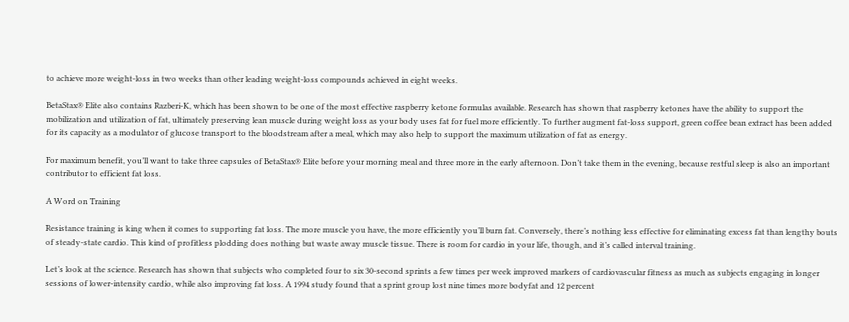to achieve more weight-loss in two weeks than other leading weight-loss compounds achieved in eight weeks.

BetaStax® Elite also contains Razberi-K, which has been shown to be one of the most effective raspberry ketone formulas available. Research has shown that raspberry ketones have the ability to support the mobilization and utilization of fat, ultimately preserving lean muscle during weight loss as your body uses fat for fuel more efficiently. To further augment fat-loss support, green coffee bean extract has been added for its capacity as a modulator of glucose transport to the bloodstream after a meal, which may also help to support the maximum utilization of fat as energy.

For maximum benefit, you’ll want to take three capsules of BetaStax® Elite before your morning meal and three more in the early afternoon. Don’t take them in the evening, because restful sleep is also an important contributor to efficient fat loss.

A Word on Training

Resistance training is king when it comes to supporting fat loss. The more muscle you have, the more efficiently you’ll burn fat. Conversely, there’s nothing less effective for eliminating excess fat than lengthy bouts of steady-state cardio. This kind of profitless plodding does nothing but waste away muscle tissue. There is room for cardio in your life, though, and it’s called interval training.

Let’s look at the science. Research has shown that subjects who completed four to six 30-second sprints a few times per week improved markers of cardiovascular fitness as much as subjects engaging in longer sessions of lower-intensity cardio, while also improving fat loss. A 1994 study found that a sprint group lost nine times more bodyfat and 12 percent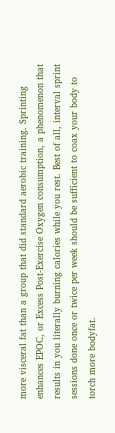more visceral fat than a group that did standard aerobic training. Sprinting enhances EPOC, or Excess Post-Exercise Oxygen consumption, a phenomenon that results in you literally burning calories while you rest. Best of all, interval sprint sessions done once or twice per week should be sufficient to coax your body to torch more bodyfat.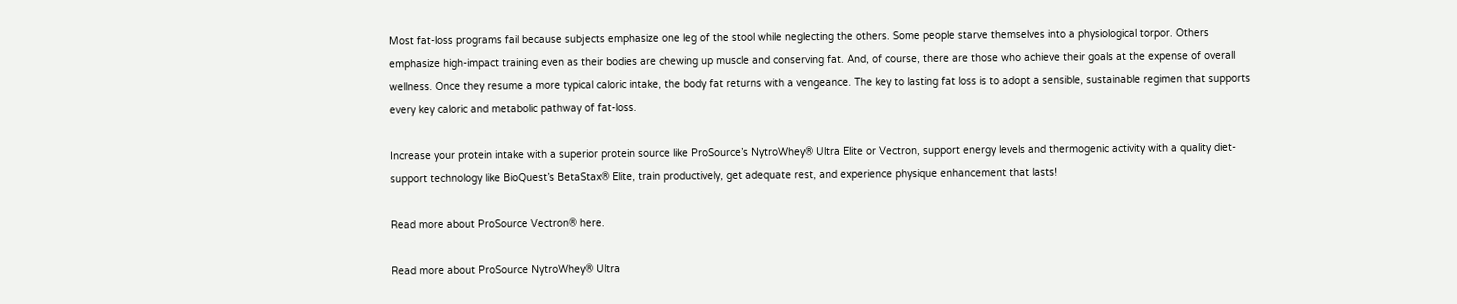Most fat-loss programs fail because subjects emphasize one leg of the stool while neglecting the others. Some people starve themselves into a physiological torpor. Others emphasize high-impact training even as their bodies are chewing up muscle and conserving fat. And, of course, there are those who achieve their goals at the expense of overall wellness. Once they resume a more typical caloric intake, the body fat returns with a vengeance. The key to lasting fat loss is to adopt a sensible, sustainable regimen that supports every key caloric and metabolic pathway of fat-loss.

Increase your protein intake with a superior protein source like ProSource’s NytroWhey® Ultra Elite or Vectron, support energy levels and thermogenic activity with a quality diet-support technology like BioQuest’s BetaStax® Elite, train productively, get adequate rest, and experience physique enhancement that lasts!

Read more about ProSource Vectron® here.

Read more about ProSource NytroWhey® Ultra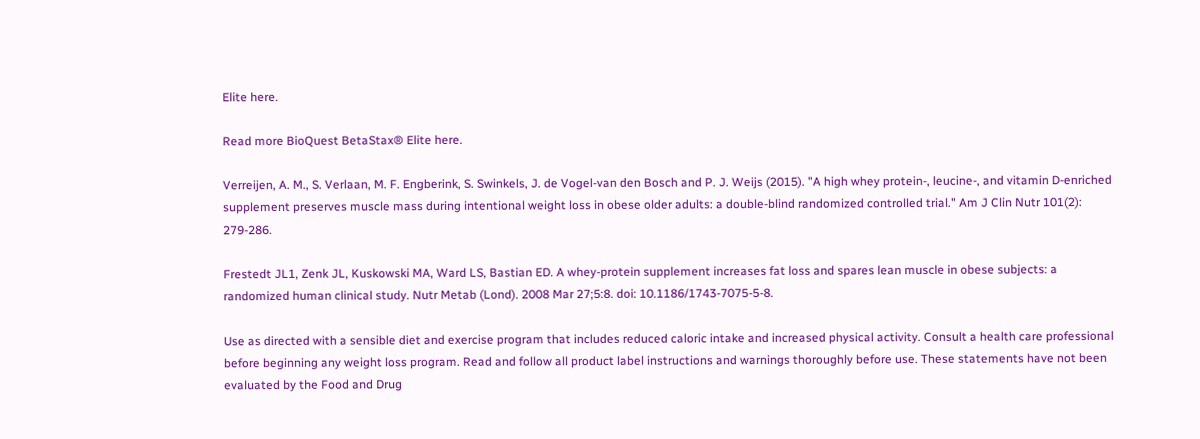Elite here.

Read more BioQuest BetaStax® Elite here.

Verreijen, A. M., S. Verlaan, M. F. Engberink, S. Swinkels, J. de Vogel-van den Bosch and P. J. Weijs (2015). "A high whey protein-, leucine-, and vitamin D-enriched supplement preserves muscle mass during intentional weight loss in obese older adults: a double-blind randomized controlled trial." Am J Clin Nutr 101(2): 279-286.

Frestedt JL1, Zenk JL, Kuskowski MA, Ward LS, Bastian ED. A whey-protein supplement increases fat loss and spares lean muscle in obese subjects: a randomized human clinical study. Nutr Metab (Lond). 2008 Mar 27;5:8. doi: 10.1186/1743-7075-5-8.

Use as directed with a sensible diet and exercise program that includes reduced caloric intake and increased physical activity. Consult a health care professional before beginning any weight loss program. Read and follow all product label instructions and warnings thoroughly before use. These statements have not been evaluated by the Food and Drug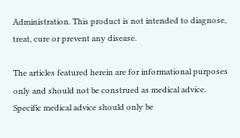Administration. This product is not intended to diagnose, treat, cure or prevent any disease.

The articles featured herein are for informational purposes only and should not be construed as medical advice. Specific medical advice should only be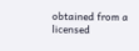obtained from a licensed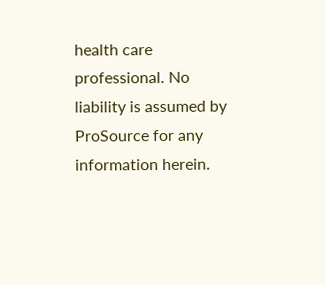health care professional. No liability is assumed by ProSource for any information herein.